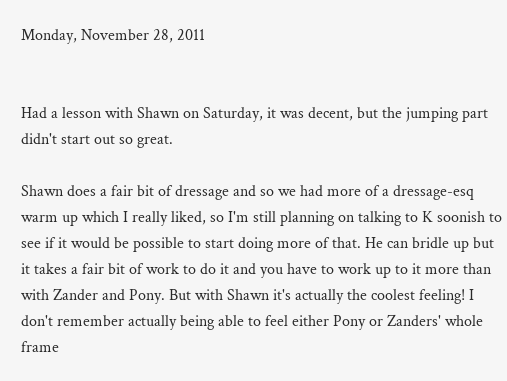Monday, November 28, 2011


Had a lesson with Shawn on Saturday, it was decent, but the jumping part didn't start out so great.

Shawn does a fair bit of dressage and so we had more of a dressage-esq warm up which I really liked, so I'm still planning on talking to K soonish to see if it would be possible to start doing more of that. He can bridle up but it takes a fair bit of work to do it and you have to work up to it more than with Zander and Pony. But with Shawn it's actually the coolest feeling! I don't remember actually being able to feel either Pony or Zanders' whole frame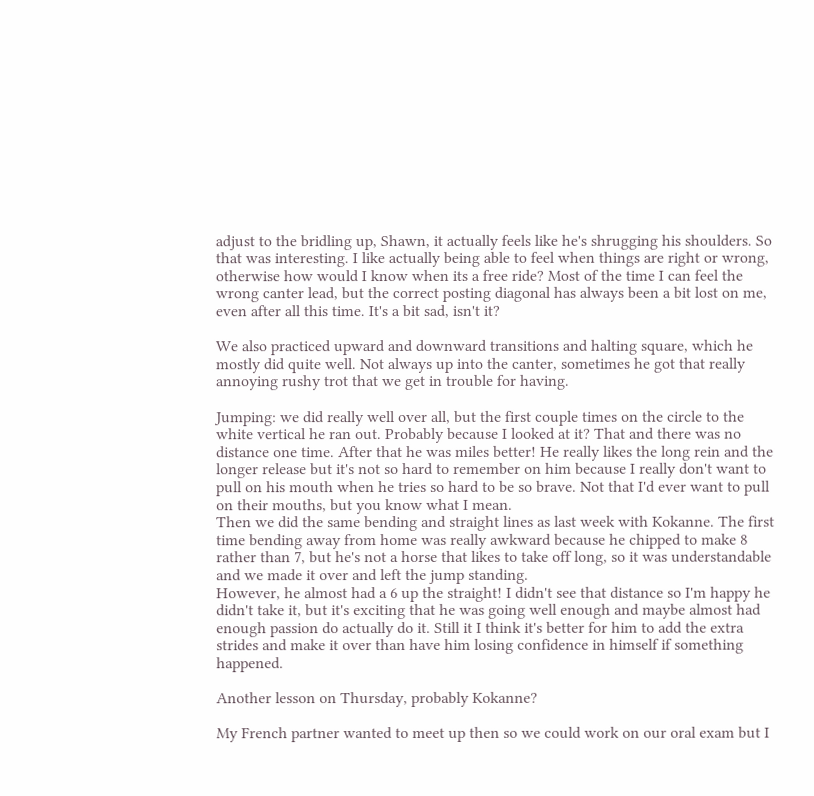adjust to the bridling up, Shawn, it actually feels like he's shrugging his shoulders. So that was interesting. I like actually being able to feel when things are right or wrong, otherwise how would I know when its a free ride? Most of the time I can feel the wrong canter lead, but the correct posting diagonal has always been a bit lost on me, even after all this time. It's a bit sad, isn't it?

We also practiced upward and downward transitions and halting square, which he mostly did quite well. Not always up into the canter, sometimes he got that really annoying rushy trot that we get in trouble for having.

Jumping: we did really well over all, but the first couple times on the circle to the white vertical he ran out. Probably because I looked at it? That and there was no distance one time. After that he was miles better! He really likes the long rein and the longer release but it's not so hard to remember on him because I really don't want to pull on his mouth when he tries so hard to be so brave. Not that I'd ever want to pull on their mouths, but you know what I mean.
Then we did the same bending and straight lines as last week with Kokanne. The first time bending away from home was really awkward because he chipped to make 8 rather than 7, but he's not a horse that likes to take off long, so it was understandable and we made it over and left the jump standing.
However, he almost had a 6 up the straight! I didn't see that distance so I'm happy he didn't take it, but it's exciting that he was going well enough and maybe almost had enough passion do actually do it. Still it I think it's better for him to add the extra strides and make it over than have him losing confidence in himself if something happened.

Another lesson on Thursday, probably Kokanne?

My French partner wanted to meet up then so we could work on our oral exam but I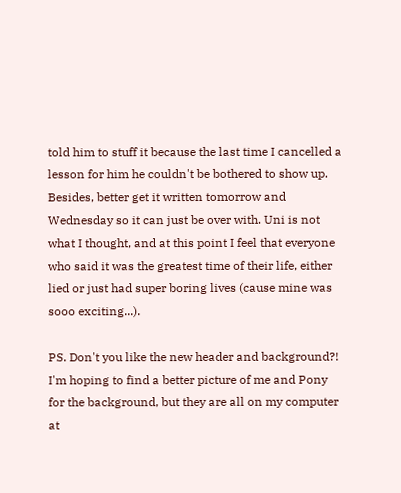told him to stuff it because the last time I cancelled a lesson for him he couldn't be bothered to show up. Besides, better get it written tomorrow and Wednesday so it can just be over with. Uni is not what I thought, and at this point I feel that everyone who said it was the greatest time of their life, either lied or just had super boring lives (cause mine was sooo exciting...).

PS. Don't you like the new header and background?! I'm hoping to find a better picture of me and Pony for the background, but they are all on my computer at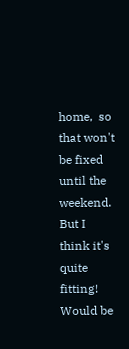home,  so that won't be fixed until the weekend. But I think it's quite fitting! Would be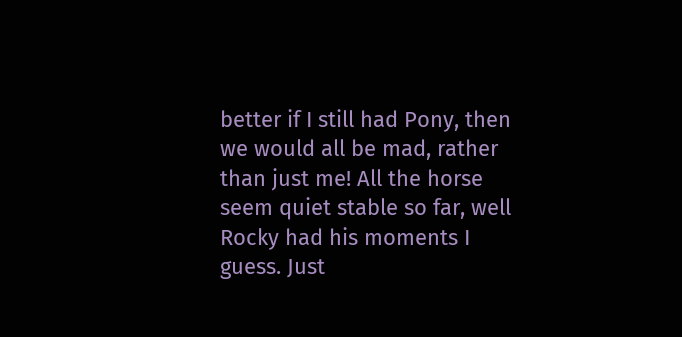better if I still had Pony, then we would all be mad, rather than just me! All the horse seem quiet stable so far, well Rocky had his moments I guess. Just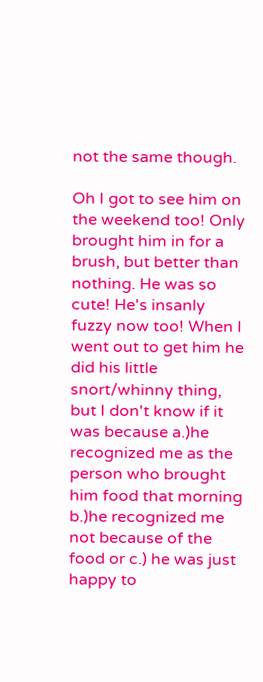not the same though.

Oh I got to see him on the weekend too! Only brought him in for a brush, but better than nothing. He was so cute! He's insanly fuzzy now too! When I went out to get him he did his little snort/whinny thing, but I don't know if it was because a.)he recognized me as the person who brought him food that morning b.)he recognized me not because of the food or c.) he was just happy to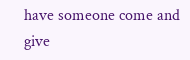have someone come and give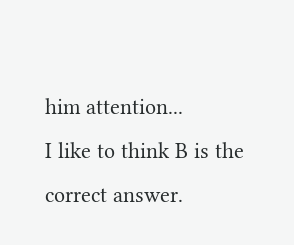him attention...
I like to think B is the correct answer.